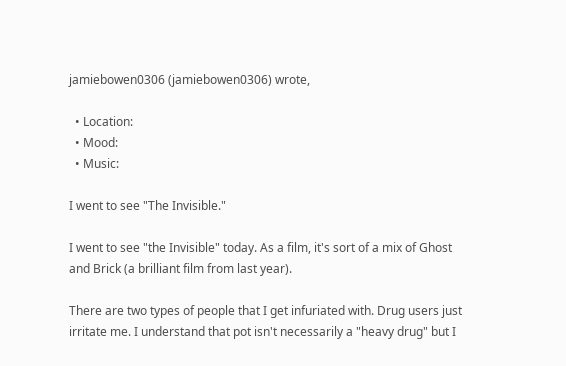jamiebowen0306 (jamiebowen0306) wrote,

  • Location:
  • Mood:
  • Music:

I went to see "The Invisible."

I went to see "the Invisible" today. As a film, it's sort of a mix of Ghost and Brick (a brilliant film from last year).

There are two types of people that I get infuriated with. Drug users just irritate me. I understand that pot isn't necessarily a "heavy drug" but I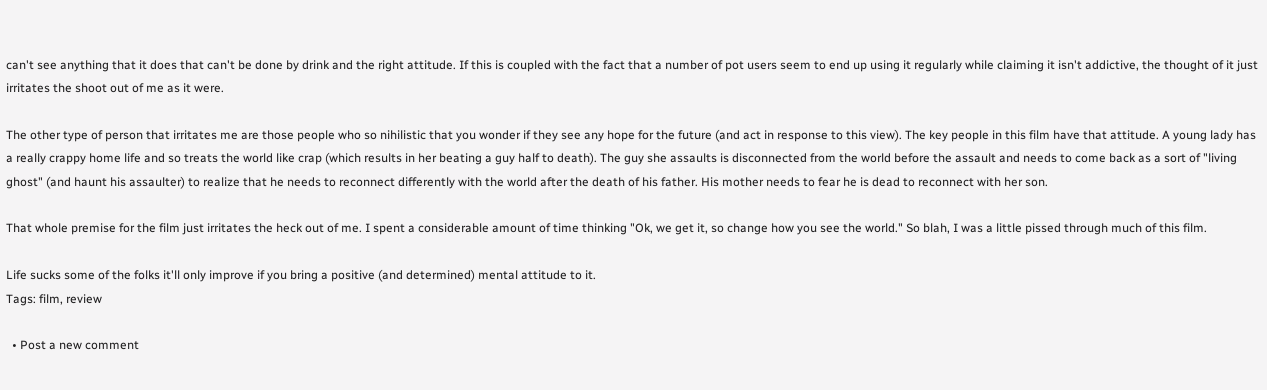can't see anything that it does that can't be done by drink and the right attitude. If this is coupled with the fact that a number of pot users seem to end up using it regularly while claiming it isn't addictive, the thought of it just irritates the shoot out of me as it were.

The other type of person that irritates me are those people who so nihilistic that you wonder if they see any hope for the future (and act in response to this view). The key people in this film have that attitude. A young lady has a really crappy home life and so treats the world like crap (which results in her beating a guy half to death). The guy she assaults is disconnected from the world before the assault and needs to come back as a sort of "living ghost" (and haunt his assaulter) to realize that he needs to reconnect differently with the world after the death of his father. His mother needs to fear he is dead to reconnect with her son.

That whole premise for the film just irritates the heck out of me. I spent a considerable amount of time thinking "Ok, we get it, so change how you see the world." So blah, I was a little pissed through much of this film.

Life sucks some of the folks it'll only improve if you bring a positive (and determined) mental attitude to it.
Tags: film, review

  • Post a new comment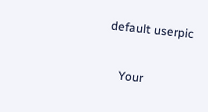default userpic

    Your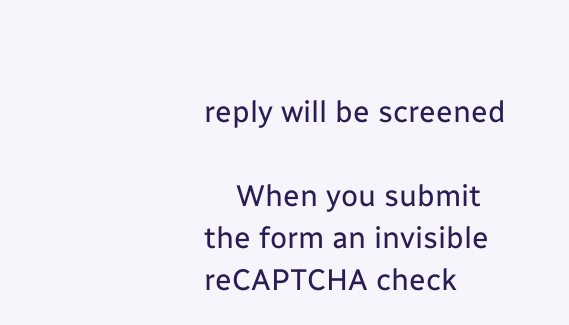reply will be screened

    When you submit the form an invisible reCAPTCHA check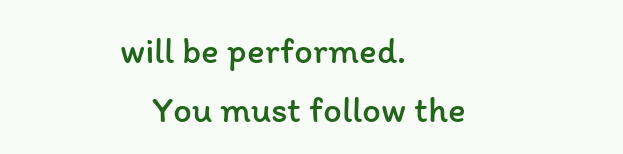will be performed.
    You must follow the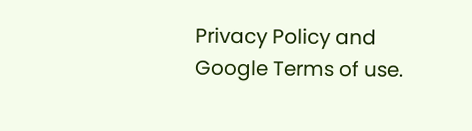Privacy Policy and Google Terms of use.